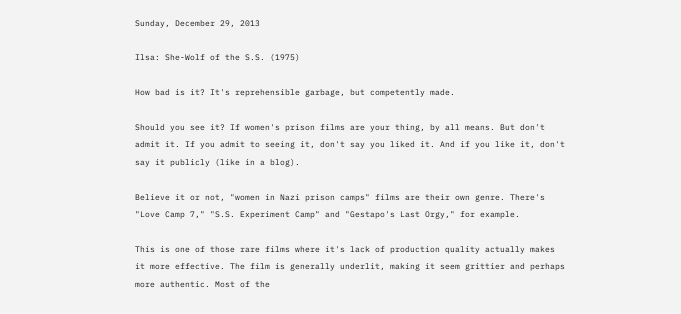Sunday, December 29, 2013

Ilsa: She-Wolf of the S.S. (1975)

How bad is it? It's reprehensible garbage, but competently made.

Should you see it? If women's prison films are your thing, by all means. But don't admit it. If you admit to seeing it, don't say you liked it. And if you like it, don't say it publicly (like in a blog).

Believe it or not, "women in Nazi prison camps" films are their own genre. There's "Love Camp 7," "S.S. Experiment Camp" and "Gestapo's Last Orgy," for example.

This is one of those rare films where it's lack of production quality actually makes it more effective. The film is generally underlit, making it seem grittier and perhaps more authentic. Most of the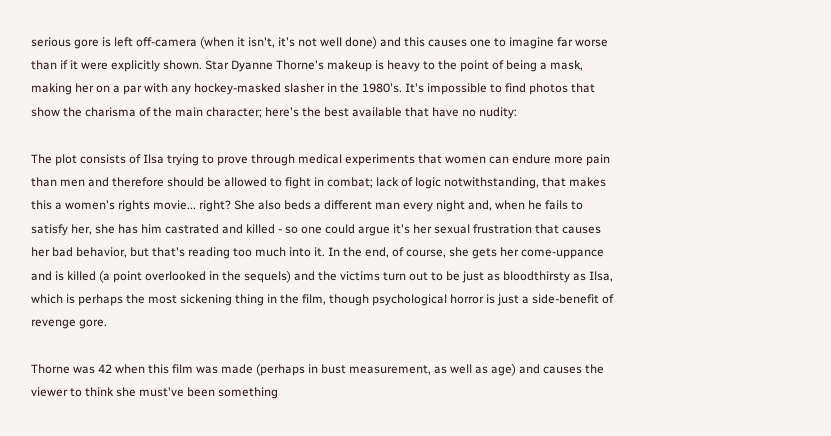serious gore is left off-camera (when it isn't, it's not well done) and this causes one to imagine far worse than if it were explicitly shown. Star Dyanne Thorne's makeup is heavy to the point of being a mask, making her on a par with any hockey-masked slasher in the 1980's. It's impossible to find photos that show the charisma of the main character; here's the best available that have no nudity:

The plot consists of Ilsa trying to prove through medical experiments that women can endure more pain than men and therefore should be allowed to fight in combat; lack of logic notwithstanding, that makes this a women's rights movie... right? She also beds a different man every night and, when he fails to satisfy her, she has him castrated and killed - so one could argue it's her sexual frustration that causes her bad behavior, but that's reading too much into it. In the end, of course, she gets her come-uppance and is killed (a point overlooked in the sequels) and the victims turn out to be just as bloodthirsty as Ilsa, which is perhaps the most sickening thing in the film, though psychological horror is just a side-benefit of revenge gore.

Thorne was 42 when this film was made (perhaps in bust measurement, as well as age) and causes the viewer to think she must've been something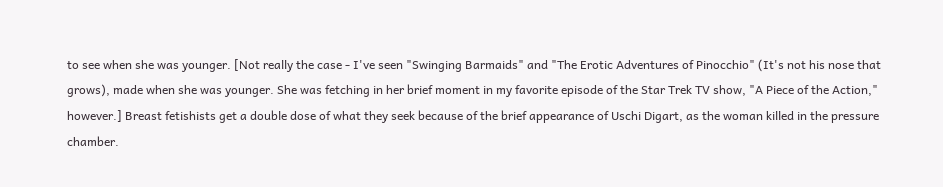to see when she was younger. [Not really the case - I've seen "Swinging Barmaids" and "The Erotic Adventures of Pinocchio" (It's not his nose that grows), made when she was younger. She was fetching in her brief moment in my favorite episode of the Star Trek TV show, "A Piece of the Action," however.] Breast fetishists get a double dose of what they seek because of the brief appearance of Uschi Digart, as the woman killed in the pressure chamber.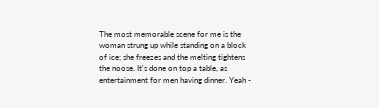The most memorable scene for me is the woman strung up while standing on a block of ice; she freezes and the melting tightens the noose. It's done on top a table, as entertainment for men having dinner. Yeah -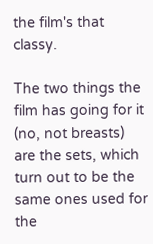the film's that classy.

The two things the film has going for it (no, not breasts) are the sets, which turn out to be the same ones used for the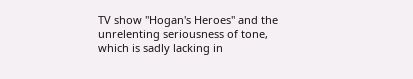TV show "Hogan's Heroes" and the unrelenting seriousness of tone, which is sadly lacking in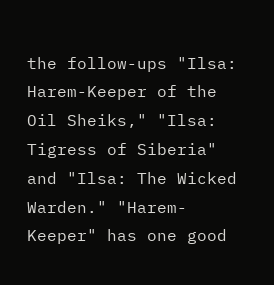the follow-ups "Ilsa: Harem-Keeper of the Oil Sheiks," "Ilsa: Tigress of Siberia" and "Ilsa: The Wicked Warden." "Harem-Keeper" has one good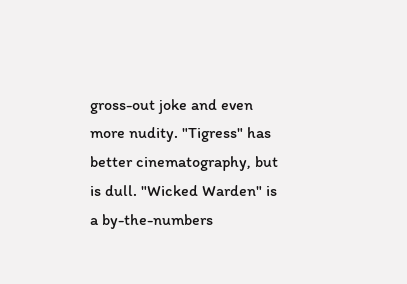gross-out joke and even more nudity. "Tigress" has better cinematography, but is dull. "Wicked Warden" is a by-the-numbers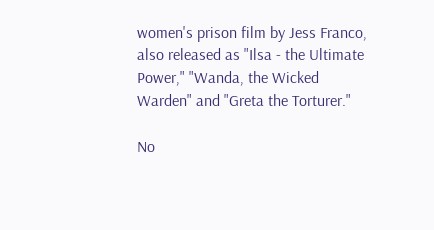women's prison film by Jess Franco, also released as "Ilsa - the Ultimate Power," "Wanda, the Wicked Warden" and "Greta the Torturer."

No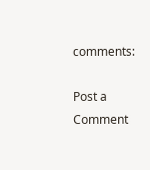comments:

Post a Comment